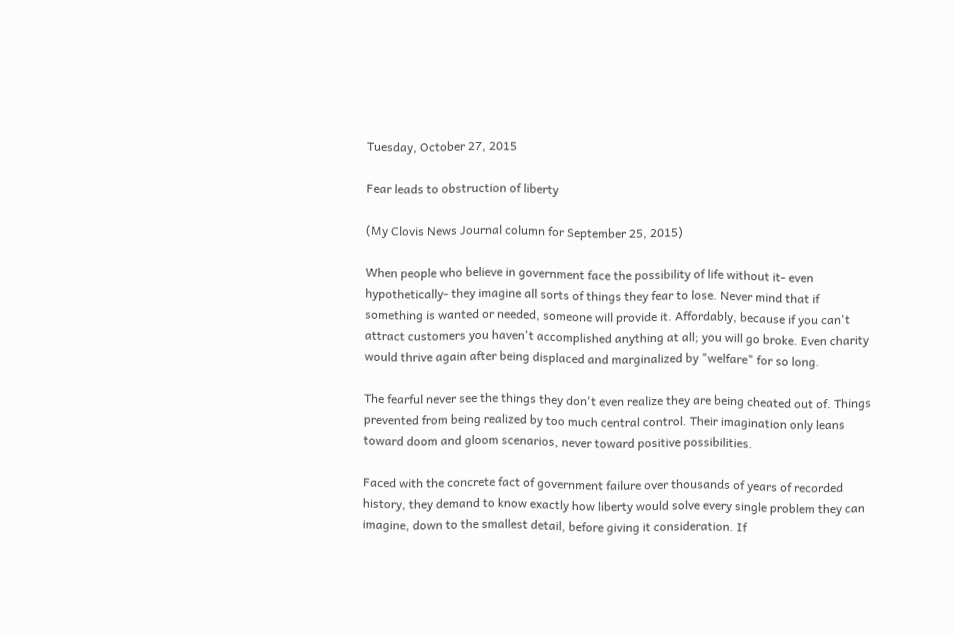Tuesday, October 27, 2015

Fear leads to obstruction of liberty

(My Clovis News Journal column for September 25, 2015)

When people who believe in government face the possibility of life without it- even hypothetically- they imagine all sorts of things they fear to lose. Never mind that if something is wanted or needed, someone will provide it. Affordably, because if you can't attract customers you haven't accomplished anything at all; you will go broke. Even charity would thrive again after being displaced and marginalized by "welfare" for so long.

The fearful never see the things they don't even realize they are being cheated out of. Things prevented from being realized by too much central control. Their imagination only leans toward doom and gloom scenarios, never toward positive possibilities.

Faced with the concrete fact of government failure over thousands of years of recorded history, they demand to know exactly how liberty would solve every single problem they can imagine, down to the smallest detail, before giving it consideration. If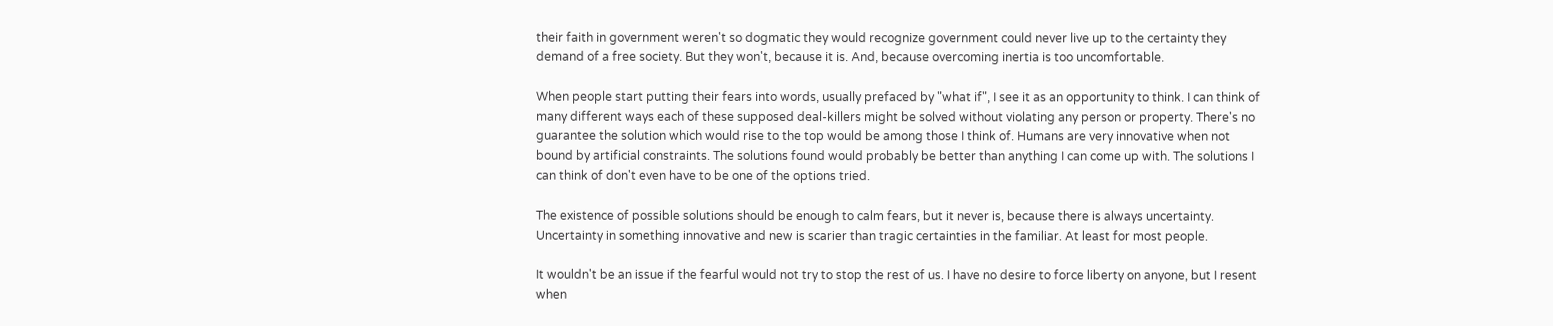their faith in government weren't so dogmatic they would recognize government could never live up to the certainty they demand of a free society. But they won't, because it is. And, because overcoming inertia is too uncomfortable.

When people start putting their fears into words, usually prefaced by "what if", I see it as an opportunity to think. I can think of many different ways each of these supposed deal-killers might be solved without violating any person or property. There's no guarantee the solution which would rise to the top would be among those I think of. Humans are very innovative when not bound by artificial constraints. The solutions found would probably be better than anything I can come up with. The solutions I can think of don't even have to be one of the options tried.

The existence of possible solutions should be enough to calm fears, but it never is, because there is always uncertainty. Uncertainty in something innovative and new is scarier than tragic certainties in the familiar. At least for most people.

It wouldn't be an issue if the fearful would not try to stop the rest of us. I have no desire to force liberty on anyone, but I resent when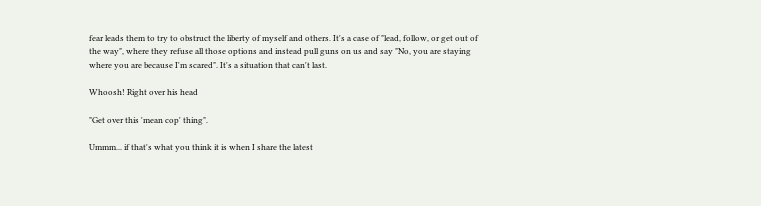fear leads them to try to obstruct the liberty of myself and others. It's a case of "lead, follow, or get out of the way", where they refuse all those options and instead pull guns on us and say "No, you are staying where you are because I'm scared". It's a situation that can't last.

Whoosh! Right over his head

"Get over this 'mean cop' thing".

Ummm... if that's what you think it is when I share the latest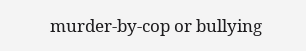murder-by-cop or bullying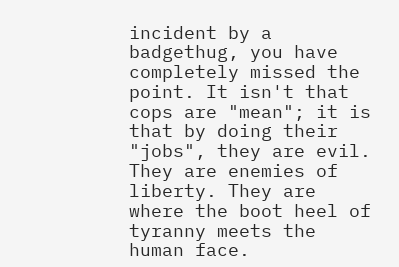incident by a badgethug, you have completely missed the point. It isn't that cops are "mean"; it is that by doing their "jobs", they are evil. They are enemies of liberty. They are where the boot heel of tyranny meets the human face.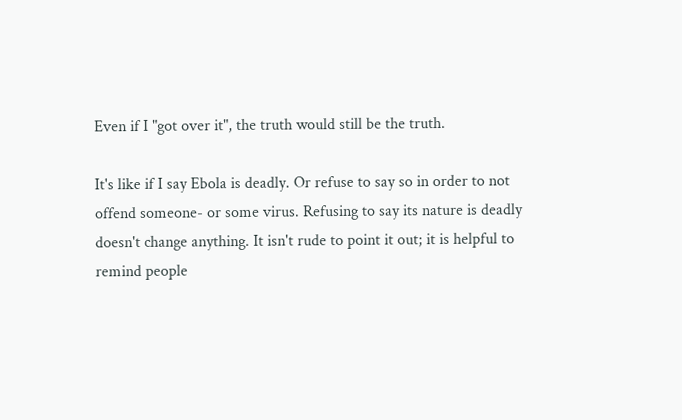Even if I "got over it", the truth would still be the truth.

It's like if I say Ebola is deadly. Or refuse to say so in order to not offend someone- or some virus. Refusing to say its nature is deadly doesn't change anything. It isn't rude to point it out; it is helpful to remind people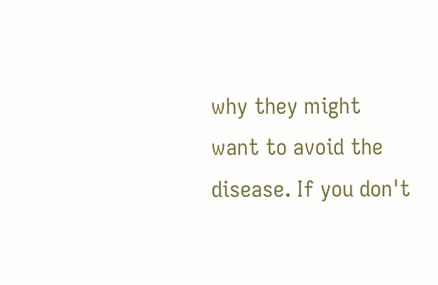why they might want to avoid the disease. If you don't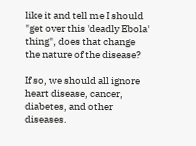like it and tell me I should "get over this 'deadly Ebola' thing", does that change the nature of the disease?

If so, we should all ignore heart disease, cancer, diabetes, and other diseases.